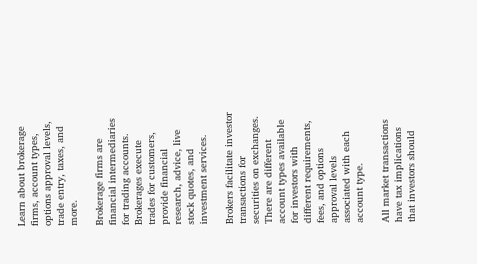Learn about brokerage firms, account types, options approval levels, trade entry, taxes, and more.

Brokerage firms are financial intermediaries for trading accounts. Brokerages execute trades for customers, provide financial research, advice, live stock quotes, and investment services.

Brokers facilitate investor transactions for securities on exchanges. There are different account types available for investors with different requirements, fees, and options approval levels associated with each account type.

All market transactions have tax implications that investors should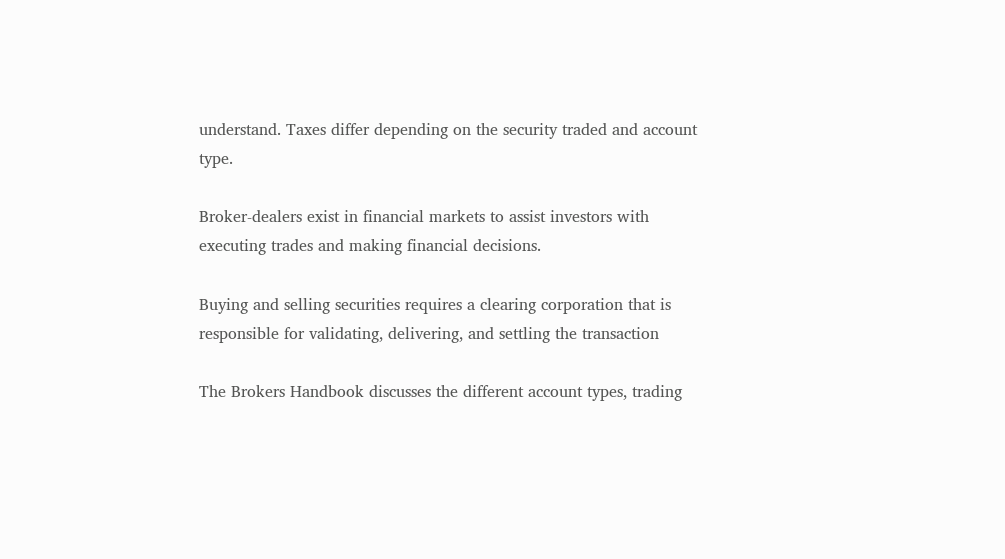understand. Taxes differ depending on the security traded and account type.

Broker-dealers exist in financial markets to assist investors with executing trades and making financial decisions.

Buying and selling securities requires a clearing corporation that is responsible for validating, delivering, and settling the transaction

The Brokers Handbook discusses the different account types, trading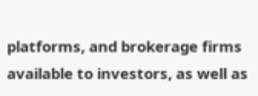platforms, and brokerage firms available to investors, as well as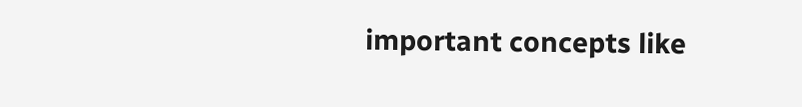important concepts like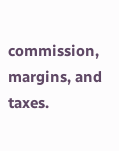commission, margins, and taxes.